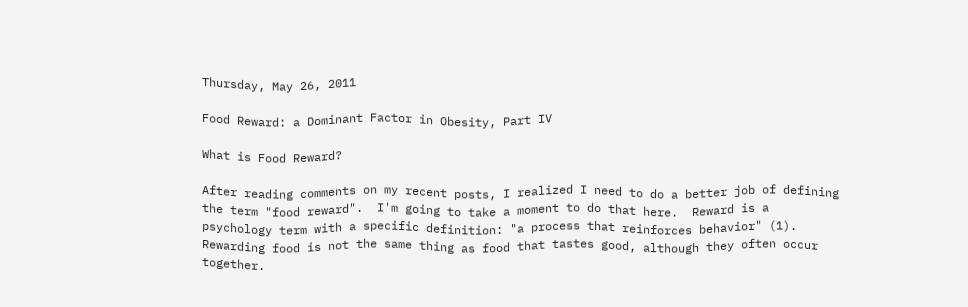Thursday, May 26, 2011

Food Reward: a Dominant Factor in Obesity, Part IV

What is Food Reward?

After reading comments on my recent posts, I realized I need to do a better job of defining the term "food reward".  I'm going to take a moment to do that here.  Reward is a psychology term with a specific definition: "a process that reinforces behavior" (1).  Rewarding food is not the same thing as food that tastes good, although they often occur together.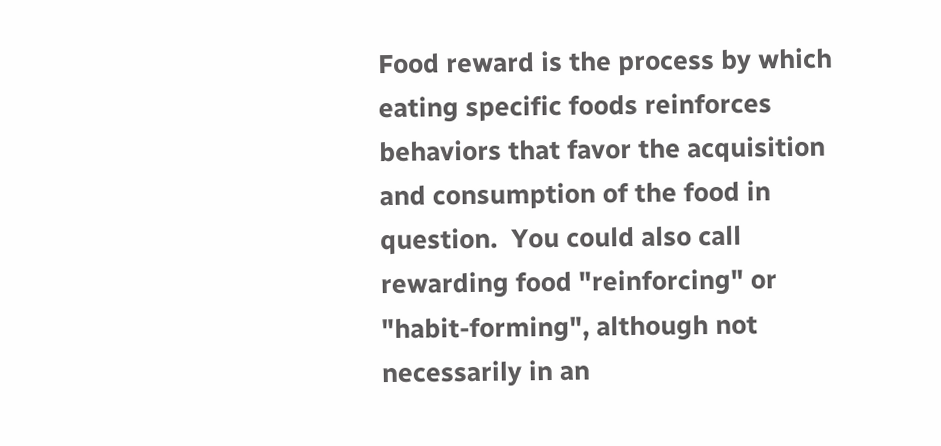Food reward is the process by which eating specific foods reinforces behaviors that favor the acquisition and consumption of the food in question.  You could also call rewarding food "reinforcing" or "habit-forming", although not necessarily in an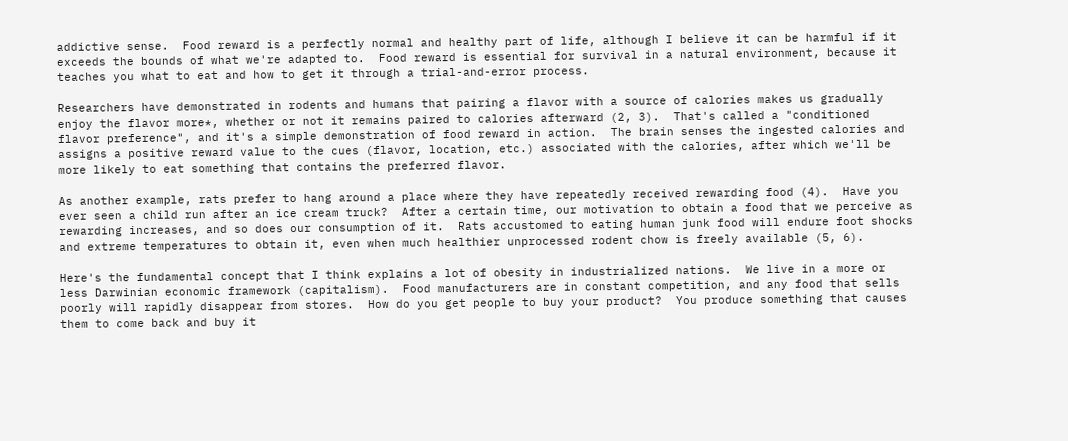addictive sense.  Food reward is a perfectly normal and healthy part of life, although I believe it can be harmful if it exceeds the bounds of what we're adapted to.  Food reward is essential for survival in a natural environment, because it teaches you what to eat and how to get it through a trial-and-error process.

Researchers have demonstrated in rodents and humans that pairing a flavor with a source of calories makes us gradually enjoy the flavor more*, whether or not it remains paired to calories afterward (2, 3).  That's called a "conditioned flavor preference", and it's a simple demonstration of food reward in action.  The brain senses the ingested calories and assigns a positive reward value to the cues (flavor, location, etc.) associated with the calories, after which we'll be more likely to eat something that contains the preferred flavor.

As another example, rats prefer to hang around a place where they have repeatedly received rewarding food (4).  Have you ever seen a child run after an ice cream truck?  After a certain time, our motivation to obtain a food that we perceive as rewarding increases, and so does our consumption of it.  Rats accustomed to eating human junk food will endure foot shocks and extreme temperatures to obtain it, even when much healthier unprocessed rodent chow is freely available (5, 6).

Here's the fundamental concept that I think explains a lot of obesity in industrialized nations.  We live in a more or less Darwinian economic framework (capitalism).  Food manufacturers are in constant competition, and any food that sells poorly will rapidly disappear from stores.  How do you get people to buy your product?  You produce something that causes them to come back and buy it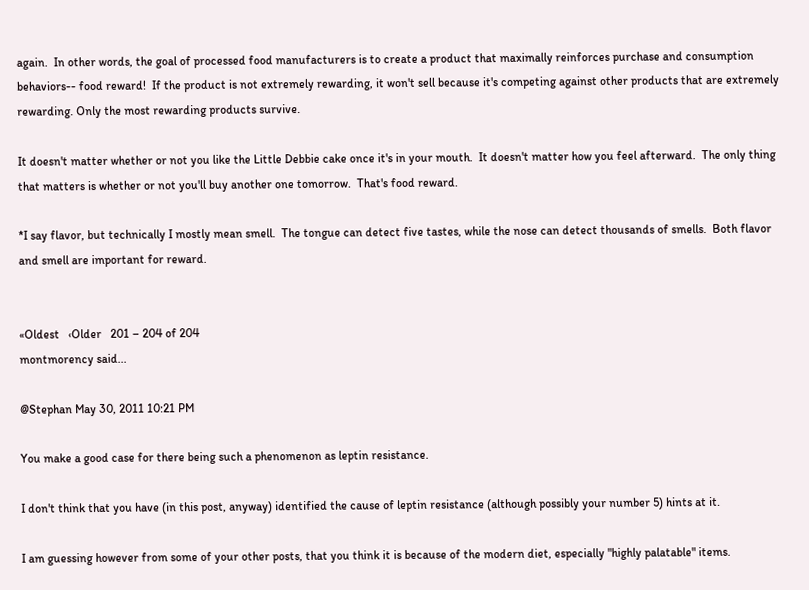again.  In other words, the goal of processed food manufacturers is to create a product that maximally reinforces purchase and consumption behaviors-- food reward!  If the product is not extremely rewarding, it won't sell because it's competing against other products that are extremely rewarding. Only the most rewarding products survive.

It doesn't matter whether or not you like the Little Debbie cake once it's in your mouth.  It doesn't matter how you feel afterward.  The only thing that matters is whether or not you'll buy another one tomorrow.  That's food reward.

*I say flavor, but technically I mostly mean smell.  The tongue can detect five tastes, while the nose can detect thousands of smells.  Both flavor and smell are important for reward.


«Oldest   ‹Older   201 – 204 of 204
montmorency said...

@Stephan May 30, 2011 10:21 PM

You make a good case for there being such a phenomenon as leptin resistance.

I don't think that you have (in this post, anyway) identified the cause of leptin resistance (although possibly your number 5) hints at it.

I am guessing however from some of your other posts, that you think it is because of the modern diet, especially "highly palatable" items.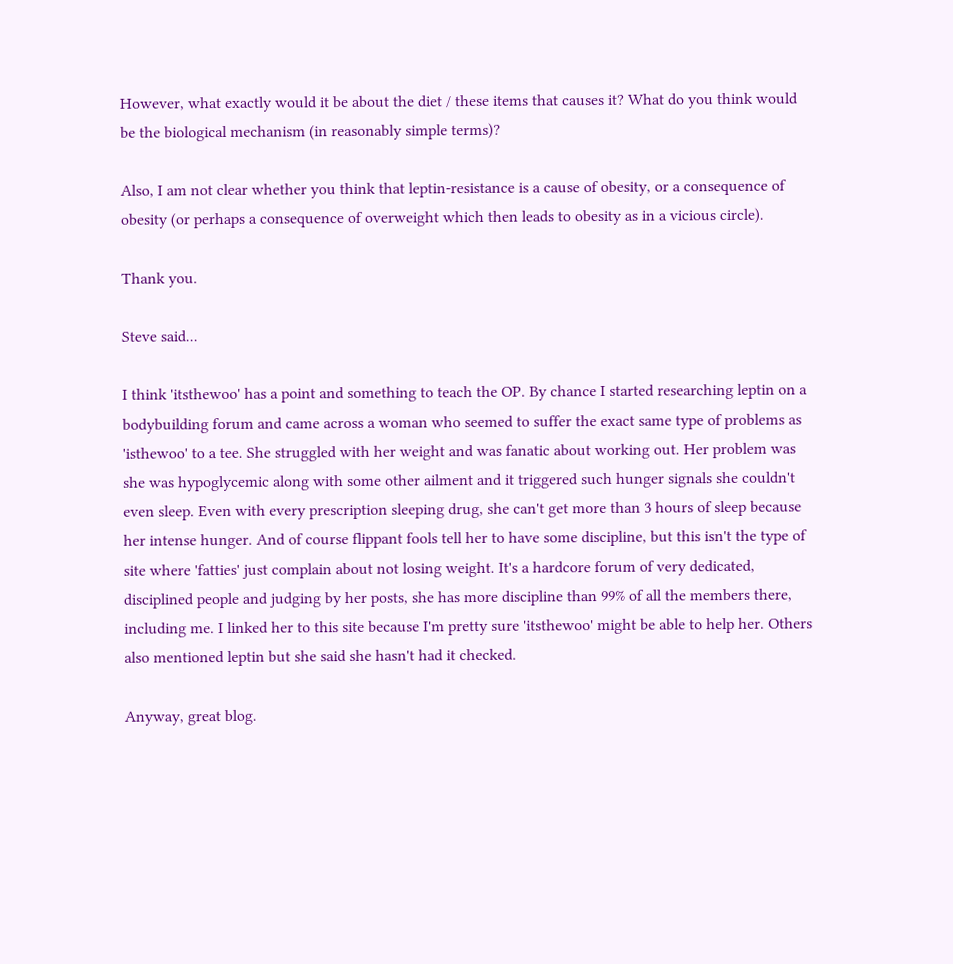However, what exactly would it be about the diet / these items that causes it? What do you think would be the biological mechanism (in reasonably simple terms)?

Also, I am not clear whether you think that leptin-resistance is a cause of obesity, or a consequence of obesity (or perhaps a consequence of overweight which then leads to obesity as in a vicious circle).

Thank you.

Steve said...

I think 'itsthewoo' has a point and something to teach the OP. By chance I started researching leptin on a bodybuilding forum and came across a woman who seemed to suffer the exact same type of problems as 'isthewoo' to a tee. She struggled with her weight and was fanatic about working out. Her problem was she was hypoglycemic along with some other ailment and it triggered such hunger signals she couldn't even sleep. Even with every prescription sleeping drug, she can't get more than 3 hours of sleep because her intense hunger. And of course flippant fools tell her to have some discipline, but this isn't the type of site where 'fatties' just complain about not losing weight. It's a hardcore forum of very dedicated, disciplined people and judging by her posts, she has more discipline than 99% of all the members there, including me. I linked her to this site because I'm pretty sure 'itsthewoo' might be able to help her. Others also mentioned leptin but she said she hasn't had it checked.

Anyway, great blog.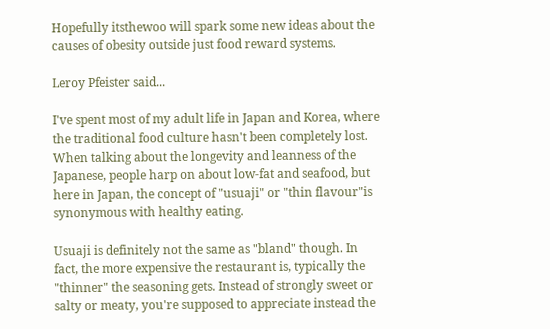Hopefully itsthewoo will spark some new ideas about the causes of obesity outside just food reward systems.

Leroy Pfeister said...

I've spent most of my adult life in Japan and Korea, where the traditional food culture hasn't been completely lost. When talking about the longevity and leanness of the Japanese, people harp on about low-fat and seafood, but here in Japan, the concept of "usuaji" or "thin flavour"is synonymous with healthy eating.

Usuaji is definitely not the same as "bland" though. In fact, the more expensive the restaurant is, typically the "thinner" the seasoning gets. Instead of strongly sweet or salty or meaty, you're supposed to appreciate instead the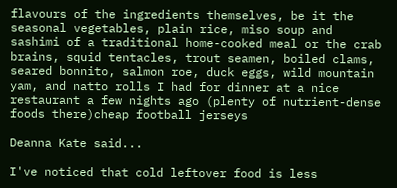flavours of the ingredients themselves, be it the seasonal vegetables, plain rice, miso soup and sashimi of a traditional home-cooked meal or the crab brains, squid tentacles, trout seamen, boiled clams, seared bonnito, salmon roe, duck eggs, wild mountain yam, and natto rolls I had for dinner at a nice restaurant a few nights ago (plenty of nutrient-dense foods there)cheap football jerseys

Deanna Kate said...

I've noticed that cold leftover food is less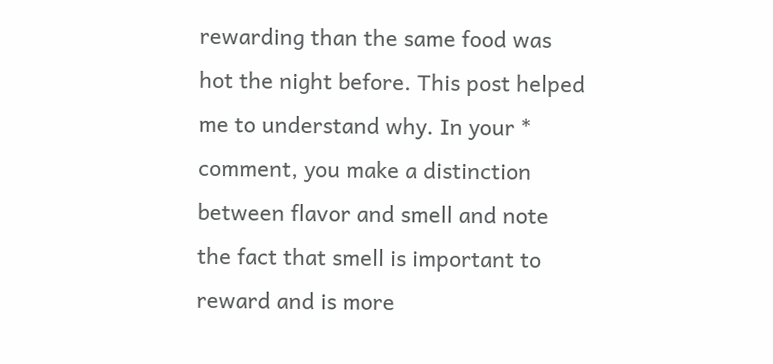rewarding than the same food was hot the night before. This post helped me to understand why. In your * comment, you make a distinction between flavor and smell and note the fact that smell is important to reward and is more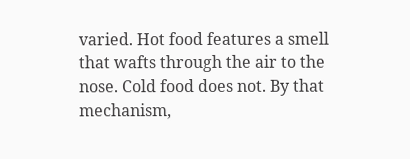varied. Hot food features a smell that wafts through the air to the nose. Cold food does not. By that mechanism,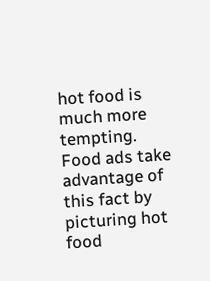hot food is much more tempting. Food ads take advantage of this fact by picturing hot food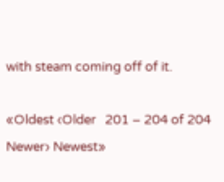with steam coming off of it.

«Oldest ‹Older   201 – 204 of 204   Newer› Newest»